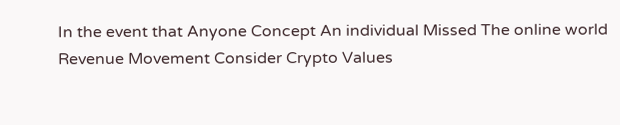In the event that Anyone Concept An individual Missed The online world Revenue Movement Consider Crypto Values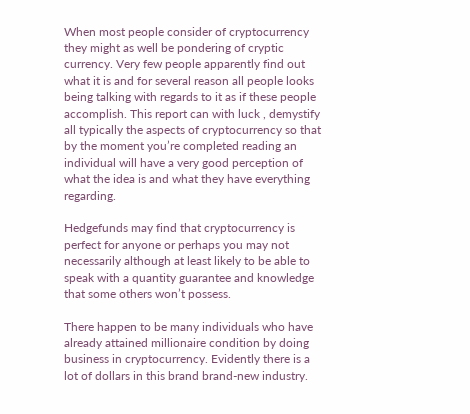When most people consider of cryptocurrency they might as well be pondering of cryptic currency. Very few people apparently find out what it is and for several reason all people looks being talking with regards to it as if these people accomplish. This report can with luck , demystify all typically the aspects of cryptocurrency so that by the moment you’re completed reading an individual will have a very good perception of what the idea is and what they have everything regarding.

Hedgefunds may find that cryptocurrency is perfect for anyone or perhaps you may not necessarily although at least likely to be able to speak with a quantity guarantee and knowledge that some others won’t possess.

There happen to be many individuals who have already attained millionaire condition by doing business in cryptocurrency. Evidently there is a lot of dollars in this brand brand-new industry.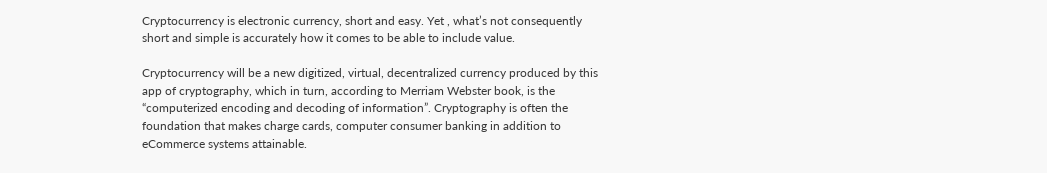Cryptocurrency is electronic currency, short and easy. Yet , what’s not consequently short and simple is accurately how it comes to be able to include value.

Cryptocurrency will be a new digitized, virtual, decentralized currency produced by this app of cryptography, which in turn, according to Merriam Webster book, is the “computerized encoding and decoding of information”. Cryptography is often the foundation that makes charge cards, computer consumer banking in addition to eCommerce systems attainable.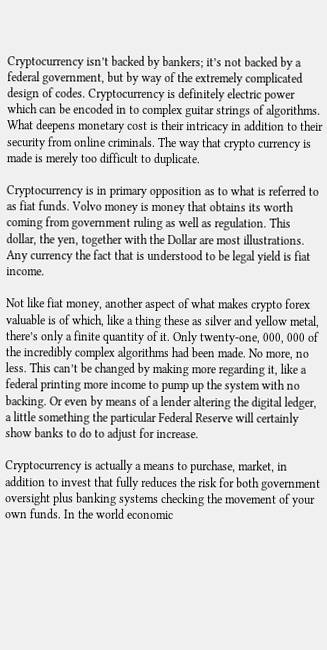Cryptocurrency isn’t backed by bankers; it’s not backed by a federal government, but by way of the extremely complicated design of codes. Cryptocurrency is definitely electric power which can be encoded in to complex guitar strings of algorithms. What deepens monetary cost is their intricacy in addition to their security from online criminals. The way that crypto currency is made is merely too difficult to duplicate.

Cryptocurrency is in primary opposition as to what is referred to as fiat funds. Volvo money is money that obtains its worth coming from government ruling as well as regulation. This dollar, the yen, together with the Dollar are most illustrations. Any currency the fact that is understood to be legal yield is fiat income.

Not like fiat money, another aspect of what makes crypto forex valuable is of which, like a thing these as silver and yellow metal, there’s only a finite quantity of it. Only twenty-one, 000, 000 of the incredibly complex algorithms had been made. No more, no less. This can’t be changed by making more regarding it, like a federal printing more income to pump up the system with no backing. Or even by means of a lender altering the digital ledger, a little something the particular Federal Reserve will certainly show banks to do to adjust for increase.

Cryptocurrency is actually a means to purchase, market, in addition to invest that fully reduces the risk for both government oversight plus banking systems checking the movement of your own funds. In the world economic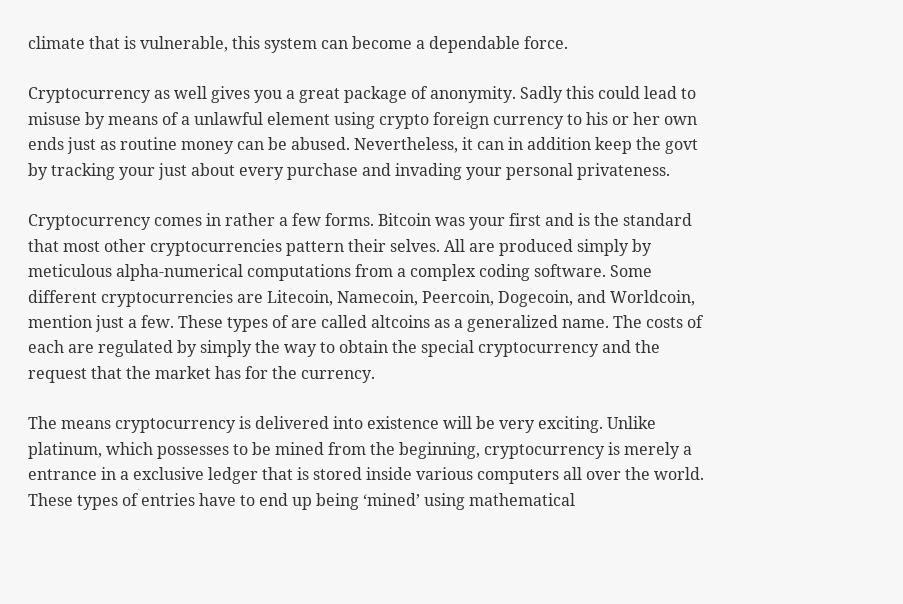climate that is vulnerable, this system can become a dependable force.

Cryptocurrency as well gives you a great package of anonymity. Sadly this could lead to misuse by means of a unlawful element using crypto foreign currency to his or her own ends just as routine money can be abused. Nevertheless, it can in addition keep the govt by tracking your just about every purchase and invading your personal privateness.

Cryptocurrency comes in rather a few forms. Bitcoin was your first and is the standard that most other cryptocurrencies pattern their selves. All are produced simply by meticulous alpha-numerical computations from a complex coding software. Some different cryptocurrencies are Litecoin, Namecoin, Peercoin, Dogecoin, and Worldcoin, mention just a few. These types of are called altcoins as a generalized name. The costs of each are regulated by simply the way to obtain the special cryptocurrency and the request that the market has for the currency.

The means cryptocurrency is delivered into existence will be very exciting. Unlike platinum, which possesses to be mined from the beginning, cryptocurrency is merely a entrance in a exclusive ledger that is stored inside various computers all over the world. These types of entries have to end up being ‘mined’ using mathematical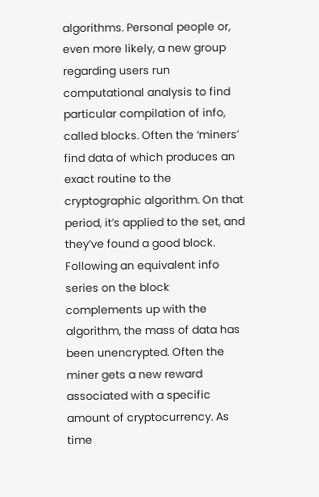algorithms. Personal people or, even more likely, a new group regarding users run computational analysis to find particular compilation of info, called blocks. Often the ‘miners’ find data of which produces an exact routine to the cryptographic algorithm. On that period, it’s applied to the set, and they’ve found a good block. Following an equivalent info series on the block complements up with the algorithm, the mass of data has been unencrypted. Often the miner gets a new reward associated with a specific amount of cryptocurrency. As time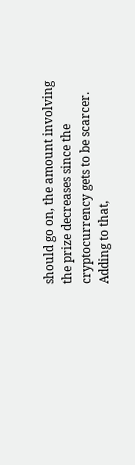should go on, the amount involving the prize decreases since the cryptocurrency gets to be scarcer. Adding to that,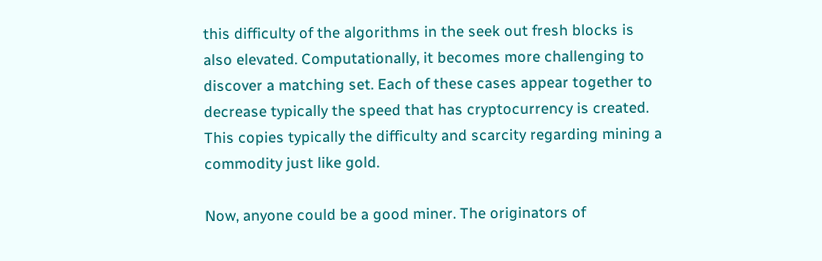this difficulty of the algorithms in the seek out fresh blocks is also elevated. Computationally, it becomes more challenging to discover a matching set. Each of these cases appear together to decrease typically the speed that has cryptocurrency is created. This copies typically the difficulty and scarcity regarding mining a commodity just like gold.

Now, anyone could be a good miner. The originators of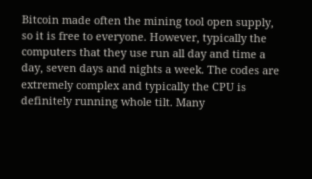Bitcoin made often the mining tool open supply, so it is free to everyone. However, typically the computers that they use run all day and time a day, seven days and nights a week. The codes are extremely complex and typically the CPU is definitely running whole tilt. Many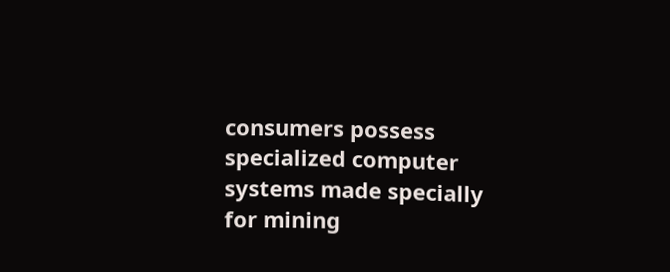consumers possess specialized computer systems made specially for mining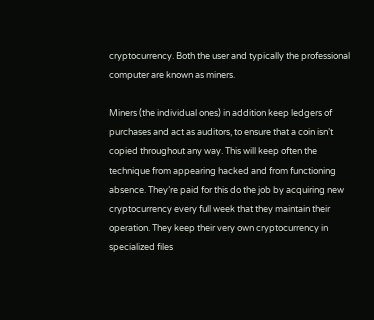cryptocurrency. Both the user and typically the professional computer are known as miners.

Miners (the individual ones) in addition keep ledgers of purchases and act as auditors, to ensure that a coin isn’t copied throughout any way. This will keep often the technique from appearing hacked and from functioning absence. They’re paid for this do the job by acquiring new cryptocurrency every full week that they maintain their operation. They keep their very own cryptocurrency in specialized files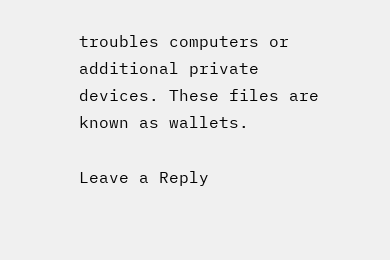troubles computers or additional private devices. These files are known as wallets.

Leave a Reply